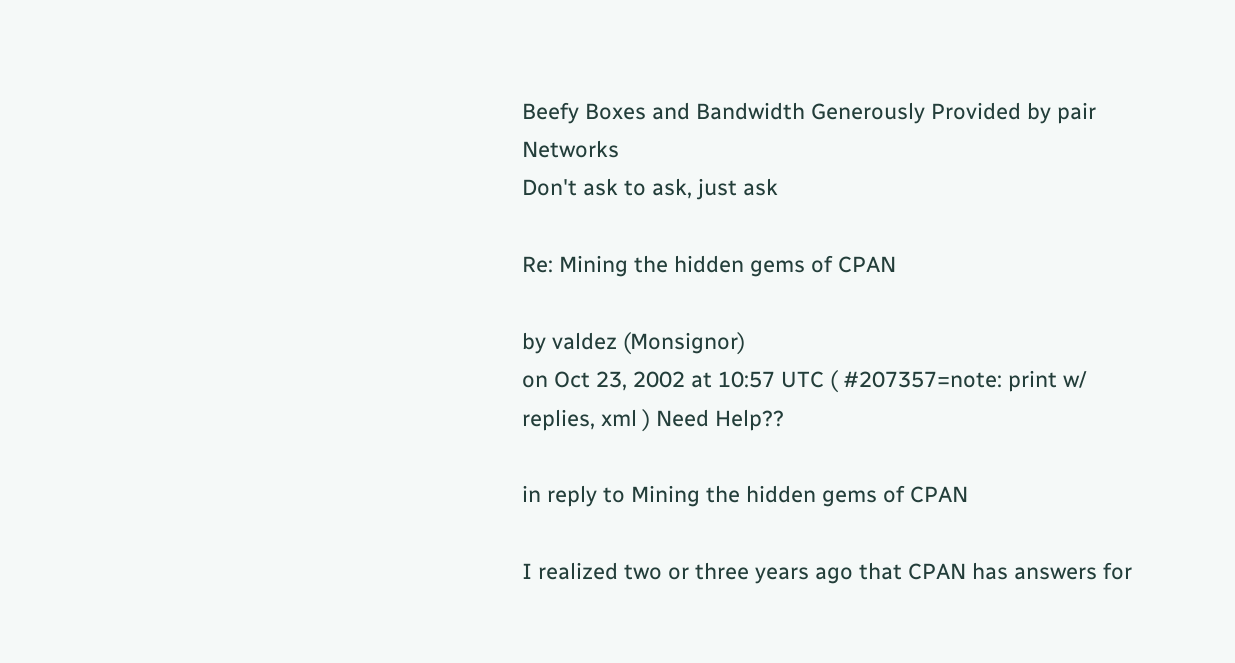Beefy Boxes and Bandwidth Generously Provided by pair Networks
Don't ask to ask, just ask

Re: Mining the hidden gems of CPAN

by valdez (Monsignor)
on Oct 23, 2002 at 10:57 UTC ( #207357=note: print w/ replies, xml ) Need Help??

in reply to Mining the hidden gems of CPAN

I realized two or three years ago that CPAN has answers for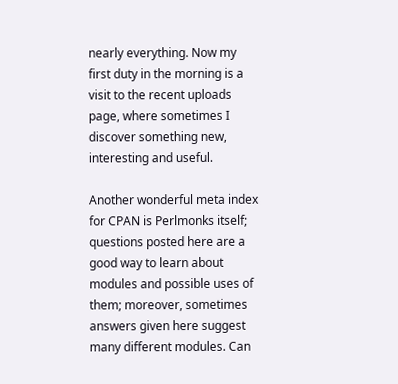nearly everything. Now my first duty in the morning is a visit to the recent uploads page, where sometimes I discover something new, interesting and useful.

Another wonderful meta index for CPAN is Perlmonks itself; questions posted here are a good way to learn about modules and possible uses of them; moreover, sometimes answers given here suggest many different modules. Can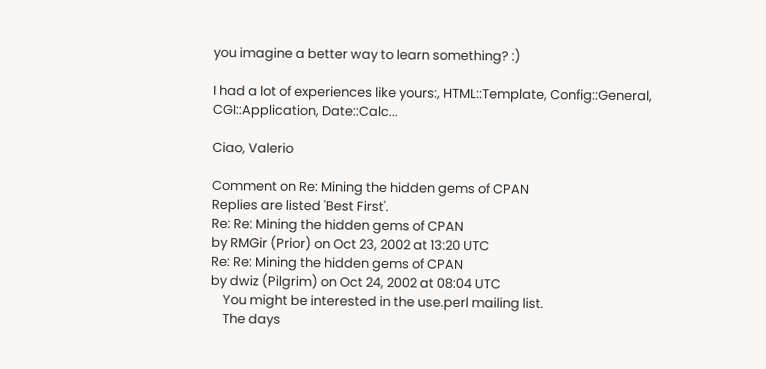you imagine a better way to learn something? :)

I had a lot of experiences like yours:, HTML::Template, Config::General, CGI::Application, Date::Calc...

Ciao, Valerio

Comment on Re: Mining the hidden gems of CPAN
Replies are listed 'Best First'.
Re: Re: Mining the hidden gems of CPAN
by RMGir (Prior) on Oct 23, 2002 at 13:20 UTC
Re: Re: Mining the hidden gems of CPAN
by dwiz (Pilgrim) on Oct 24, 2002 at 08:04 UTC
    You might be interested in the use.perl mailing list.
    The days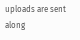uploads are sent along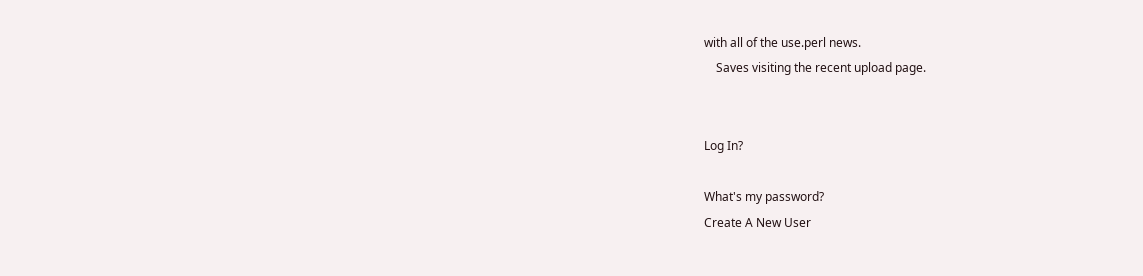with all of the use.perl news.
    Saves visiting the recent upload page.


Log In?

What's my password?
Create A New User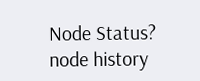Node Status?
node history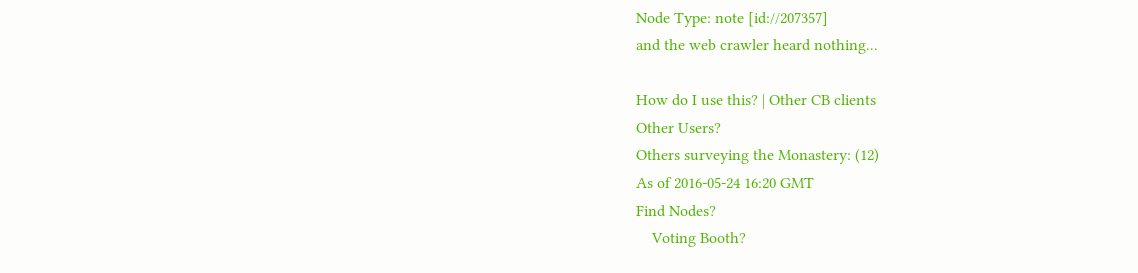Node Type: note [id://207357]
and the web crawler heard nothing...

How do I use this? | Other CB clients
Other Users?
Others surveying the Monastery: (12)
As of 2016-05-24 16:20 GMT
Find Nodes?
    Voting Booth?